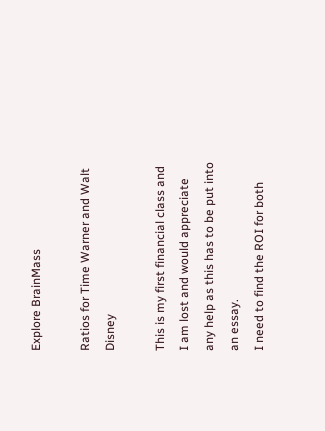Explore BrainMass

Ratios for Time Warner and Walt Disney

This is my first financial class and I am lost and would appreciate any help as this has to be put into an essay.
I need to find the ROI for both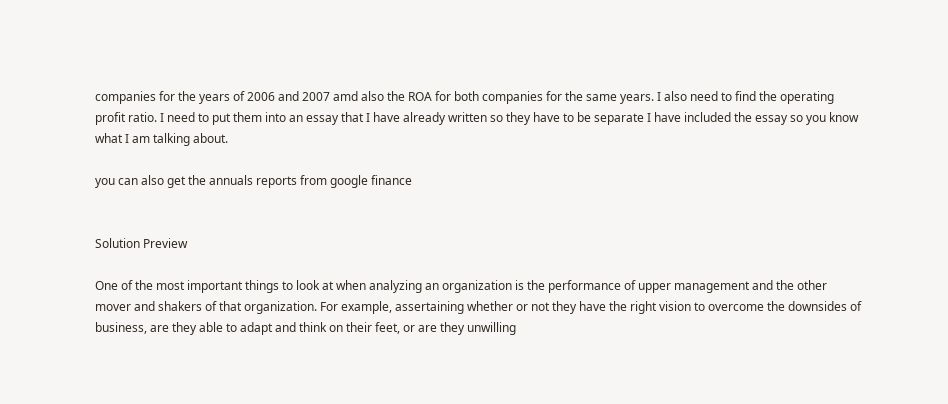companies for the years of 2006 and 2007 amd also the ROA for both companies for the same years. I also need to find the operating profit ratio. I need to put them into an essay that I have already written so they have to be separate I have included the essay so you know what I am talking about.

you can also get the annuals reports from google finance


Solution Preview

One of the most important things to look at when analyzing an organization is the performance of upper management and the other mover and shakers of that organization. For example, assertaining whether or not they have the right vision to overcome the downsides of business, are they able to adapt and think on their feet, or are they unwilling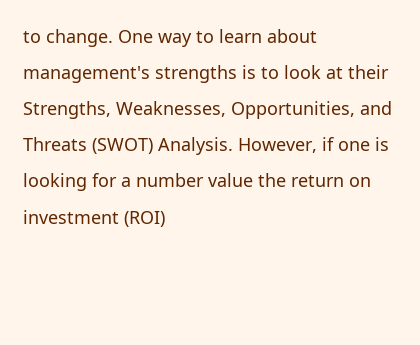to change. One way to learn about management's strengths is to look at their Strengths, Weaknesses, Opportunities, and Threats (SWOT) Analysis. However, if one is looking for a number value the return on investment (ROI)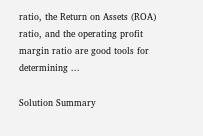ratio, the Return on Assets (ROA) ratio, and the operating profit margin ratio are good tools for determining ...

Solution Summary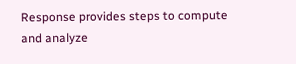Response provides steps to compute and analyze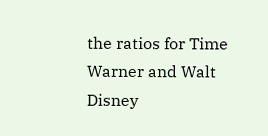the ratios for Time Warner and Walt Disney